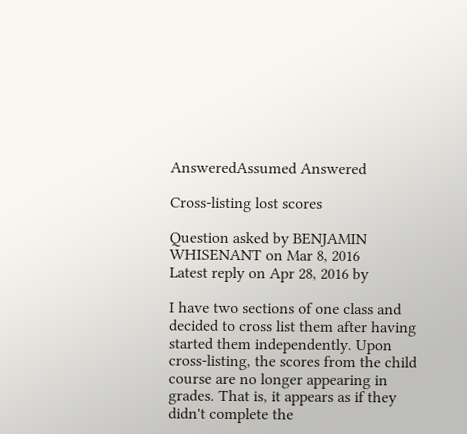AnsweredAssumed Answered

Cross-listing lost scores

Question asked by BENJAMIN WHISENANT on Mar 8, 2016
Latest reply on Apr 28, 2016 by

I have two sections of one class and decided to cross list them after having started them independently. Upon cross-listing, the scores from the child course are no longer appearing in grades. That is, it appears as if they didn't complete the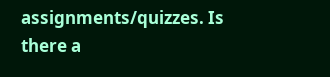assignments/quizzes. Is there a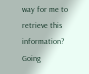way for me to retrieve this information? Going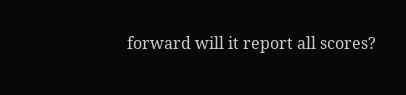forward will it report all scores?